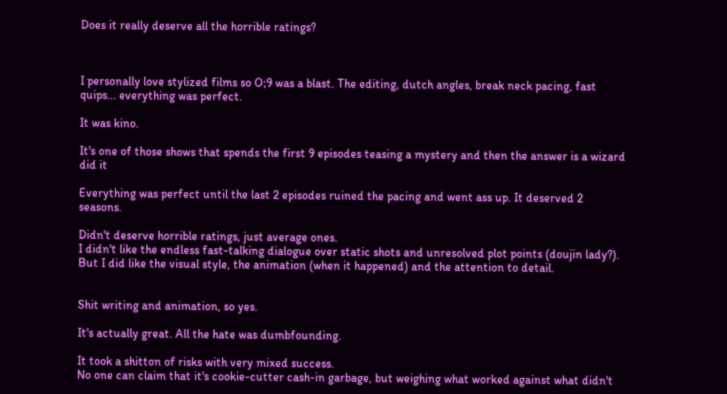Does it really deserve all the horrible ratings?



I personally love stylized films so O;9 was a blast. The editing, dutch angles, break neck pacing, fast quips... everything was perfect.

It was kino.

It's one of those shows that spends the first 9 episodes teasing a mystery and then the answer is a wizard did it

Everything was perfect until the last 2 episodes ruined the pacing and went ass up. It deserved 2 seasons.

Didn't deserve horrible ratings, just average ones.
I didn't like the endless fast-talking dialogue over static shots and unresolved plot points (doujin lady?).
But I did like the visual style, the animation (when it happened) and the attention to detail.


Shit writing and animation, so yes.

It's actually great. All the hate was dumbfounding.

It took a shitton of risks with very mixed success.
No one can claim that it's cookie-cutter cash-in garbage, but weighing what worked against what didn't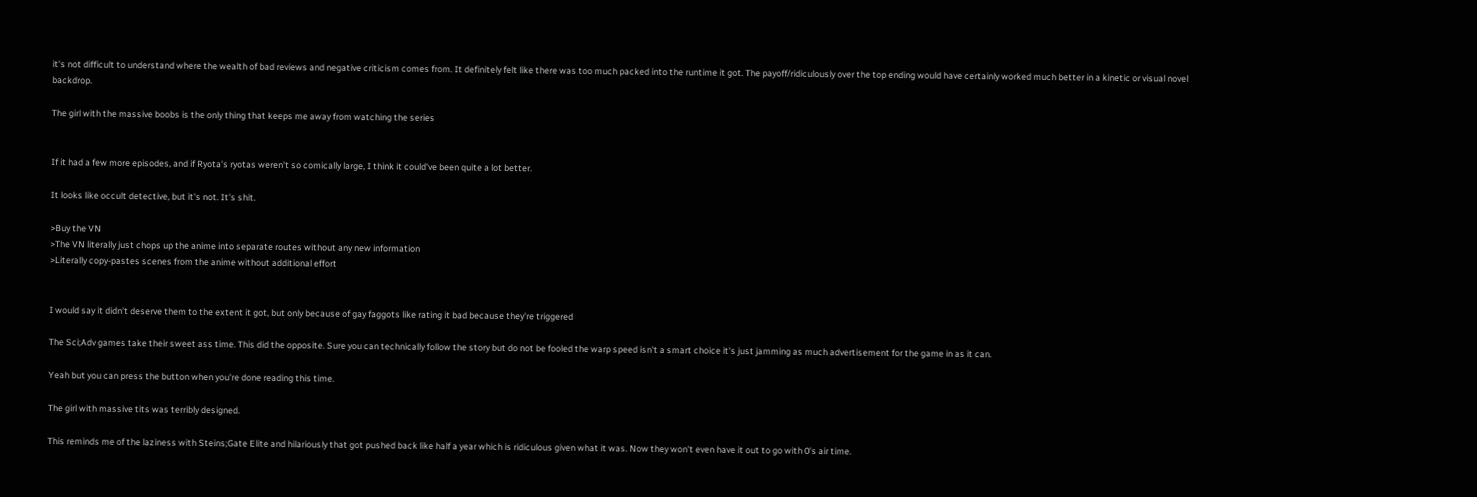it's not difficult to understand where the wealth of bad reviews and negative criticism comes from. It definitely felt like there was too much packed into the runtime it got. The payoff/ridiculously over the top ending would have certainly worked much better in a kinetic or visual novel backdrop.

The girl with the massive boobs is the only thing that keeps me away from watching the series


If it had a few more episodes, and if Ryota's ryotas weren't so comically large, I think it could've been quite a lot better.

It looks like occult detective, but it's not. It's shit.

>Buy the VN
>The VN literally just chops up the anime into separate routes without any new information
>Literally copy-pastes scenes from the anime without additional effort


I would say it didn't deserve them to the extent it got, but only because of gay faggots like rating it bad because they're triggered

The Sci;Adv games take their sweet ass time. This did the opposite. Sure you can technically follow the story but do not be fooled the warp speed isn't a smart choice it's just jamming as much advertisement for the game in as it can.

Yeah but you can press the button when you're done reading this time.

The girl with massive tits was terribly designed.

This reminds me of the laziness with Steins;Gate Elite and hilariously that got pushed back like half a year which is ridiculous given what it was. Now they won't even have it out to go with 0's air time.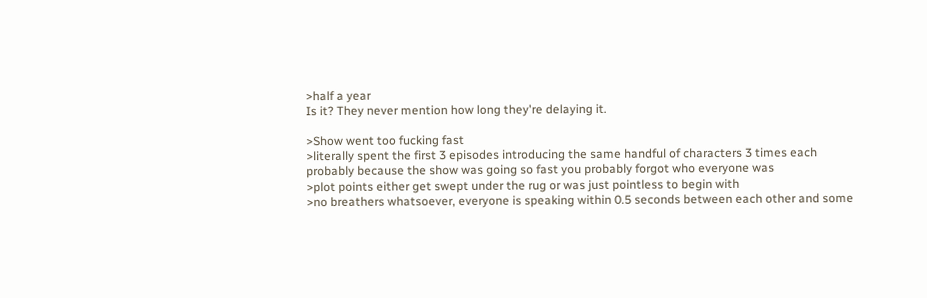>half a year
Is it? They never mention how long they're delaying it.

>Show went too fucking fast
>literally spent the first 3 episodes introducing the same handful of characters 3 times each probably because the show was going so fast you probably forgot who everyone was
>plot points either get swept under the rug or was just pointless to begin with
>no breathers whatsoever, everyone is speaking within 0.5 seconds between each other and some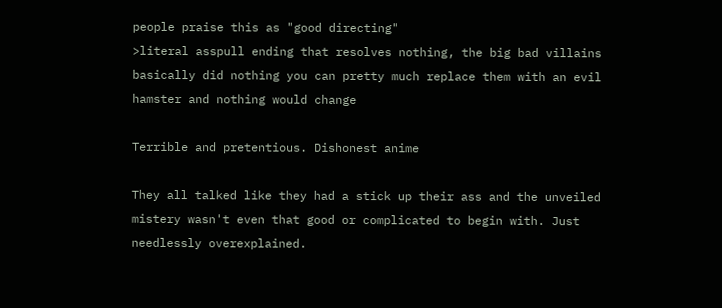people praise this as "good directing"
>literal asspull ending that resolves nothing, the big bad villains basically did nothing you can pretty much replace them with an evil hamster and nothing would change

Terrible and pretentious. Dishonest anime

They all talked like they had a stick up their ass and the unveiled mistery wasn't even that good or complicated to begin with. Just needlessly overexplained.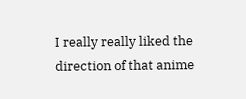I really really liked the direction of that anime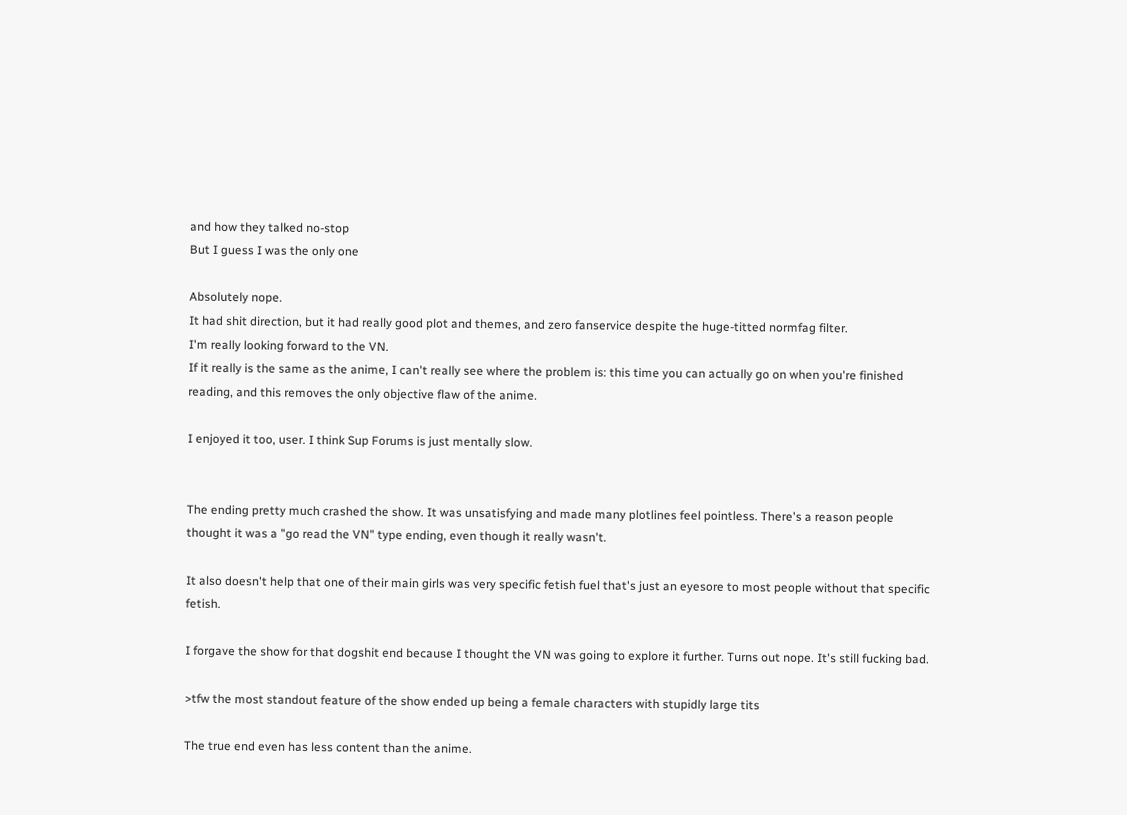and how they talked no-stop
But I guess I was the only one

Absolutely nope.
It had shit direction, but it had really good plot and themes, and zero fanservice despite the huge-titted normfag filter.
I'm really looking forward to the VN.
If it really is the same as the anime, I can't really see where the problem is: this time you can actually go on when you're finished reading, and this removes the only objective flaw of the anime.

I enjoyed it too, user. I think Sup Forums is just mentally slow.


The ending pretty much crashed the show. It was unsatisfying and made many plotlines feel pointless. There's a reason people thought it was a "go read the VN" type ending, even though it really wasn't.

It also doesn't help that one of their main girls was very specific fetish fuel that's just an eyesore to most people without that specific fetish.

I forgave the show for that dogshit end because I thought the VN was going to explore it further. Turns out nope. It's still fucking bad.

>tfw the most standout feature of the show ended up being a female characters with stupidly large tits

The true end even has less content than the anime.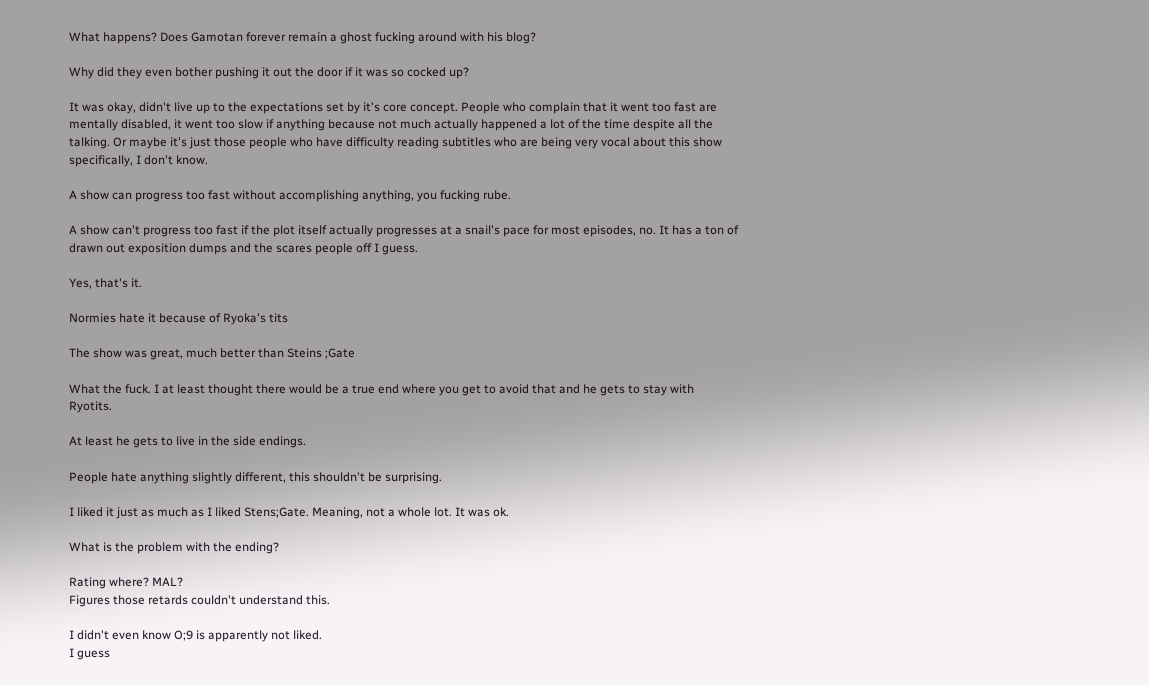What happens? Does Gamotan forever remain a ghost fucking around with his blog?

Why did they even bother pushing it out the door if it was so cocked up?

It was okay, didn't live up to the expectations set by it's core concept. People who complain that it went too fast are mentally disabled, it went too slow if anything because not much actually happened a lot of the time despite all the talking. Or maybe it's just those people who have difficulty reading subtitles who are being very vocal about this show specifically, I don't know.

A show can progress too fast without accomplishing anything, you fucking rube.

A show can't progress too fast if the plot itself actually progresses at a snail's pace for most episodes, no. It has a ton of drawn out exposition dumps and the scares people off I guess.

Yes, that's it.

Normies hate it because of Ryoka's tits

The show was great, much better than Steins ;Gate

What the fuck. I at least thought there would be a true end where you get to avoid that and he gets to stay with Ryotits.

At least he gets to live in the side endings.

People hate anything slightly different, this shouldn't be surprising.

I liked it just as much as I liked Stens;Gate. Meaning, not a whole lot. It was ok.

What is the problem with the ending?

Rating where? MAL?
Figures those retards couldn't understand this.

I didn't even know O;9 is apparently not liked.
I guess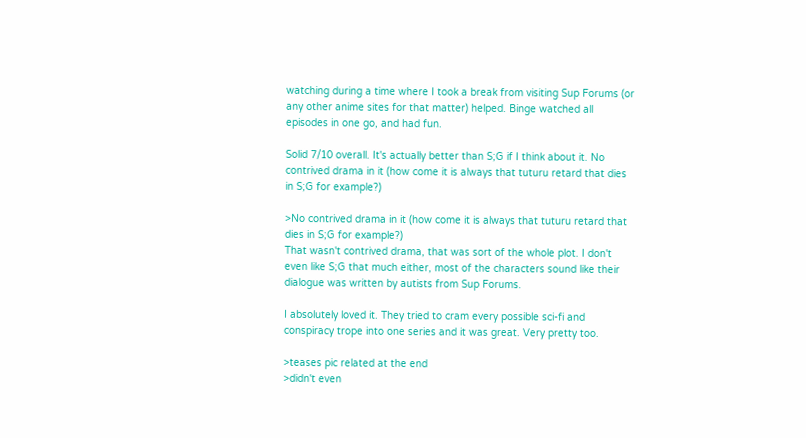watching during a time where I took a break from visiting Sup Forums (or any other anime sites for that matter) helped. Binge watched all episodes in one go, and had fun.

Solid 7/10 overall. It's actually better than S;G if I think about it. No contrived drama in it (how come it is always that tuturu retard that dies in S;G for example?)

>No contrived drama in it (how come it is always that tuturu retard that dies in S;G for example?)
That wasn't contrived drama, that was sort of the whole plot. I don't even like S;G that much either, most of the characters sound like their dialogue was written by autists from Sup Forums.

I absolutely loved it. They tried to cram every possible sci-fi and conspiracy trope into one series and it was great. Very pretty too.

>teases pic related at the end
>didn't even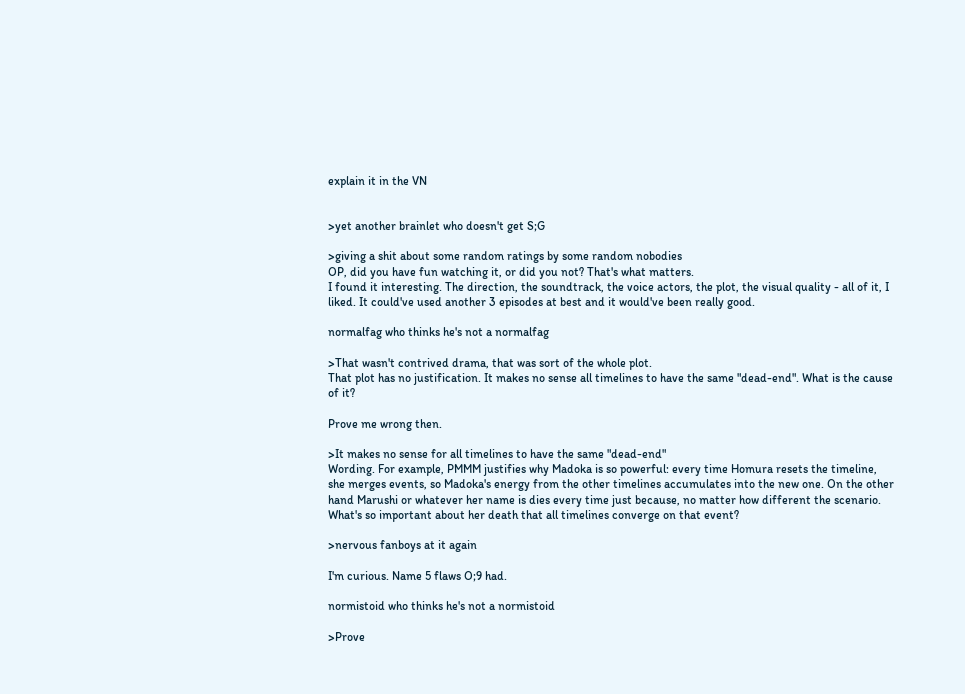explain it in the VN


>yet another brainlet who doesn't get S;G

>giving a shit about some random ratings by some random nobodies
OP, did you have fun watching it, or did you not? That's what matters.
I found it interesting. The direction, the soundtrack, the voice actors, the plot, the visual quality - all of it, I liked. It could've used another 3 episodes at best and it would've been really good.

normalfag who thinks he's not a normalfag

>That wasn't contrived drama, that was sort of the whole plot.
That plot has no justification. It makes no sense all timelines to have the same "dead-end". What is the cause of it?

Prove me wrong then.

>It makes no sense for all timelines to have the same "dead-end"
Wording. For example, PMMM justifies why Madoka is so powerful: every time Homura resets the timeline, she merges events, so Madoka's energy from the other timelines accumulates into the new one. On the other hand Marushi or whatever her name is dies every time just because, no matter how different the scenario. What's so important about her death that all timelines converge on that event?

>nervous fanboys at it again

I'm curious. Name 5 flaws O;9 had.

normistoid who thinks he's not a normistoid

>Prove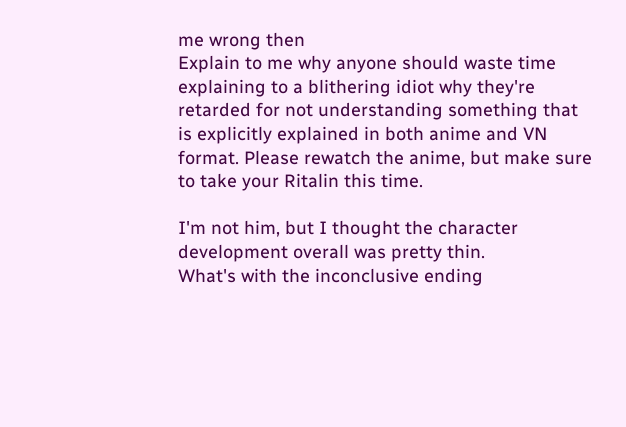me wrong then
Explain to me why anyone should waste time explaining to a blithering idiot why they're retarded for not understanding something that is explicitly explained in both anime and VN format. Please rewatch the anime, but make sure to take your Ritalin this time.

I'm not him, but I thought the character development overall was pretty thin.
What's with the inconclusive ending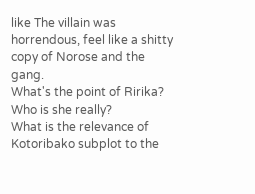like The villain was horrendous, feel like a shitty copy of Norose and the gang.
What's the point of Ririka? Who is she really?
What is the relevance of Kotoribako subplot to the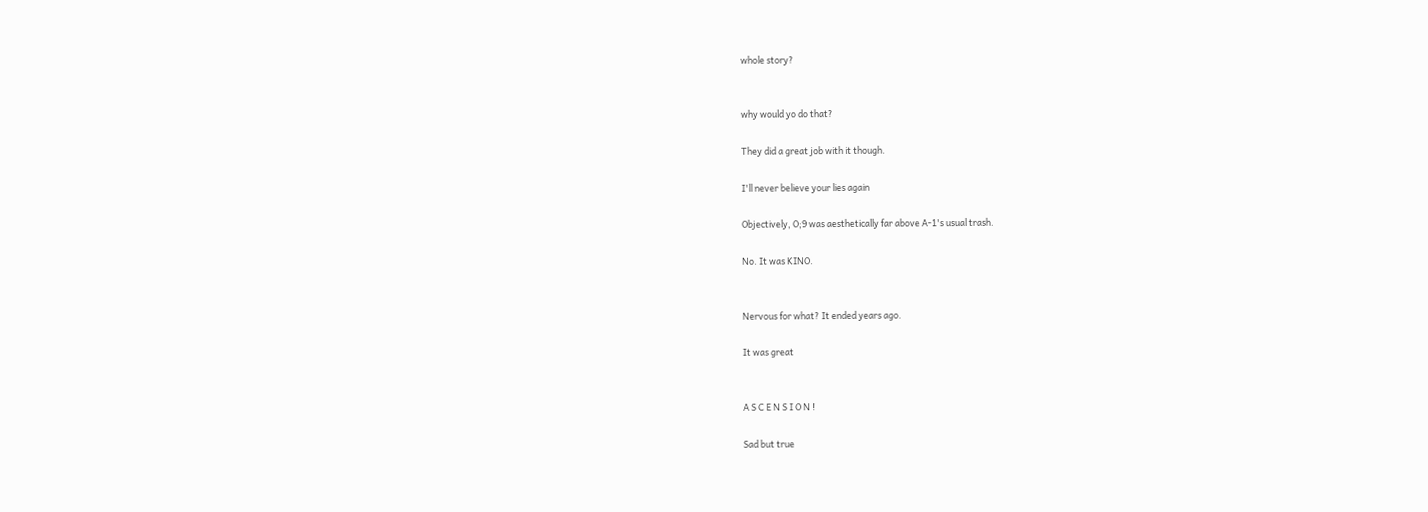whole story?


why would yo do that?

They did a great job with it though.

I'll never believe your lies again

Objectively, O;9 was aesthetically far above A-1's usual trash.

No. It was KINO.


Nervous for what? It ended years ago.

It was great


A S C E N S I O N !

Sad but true